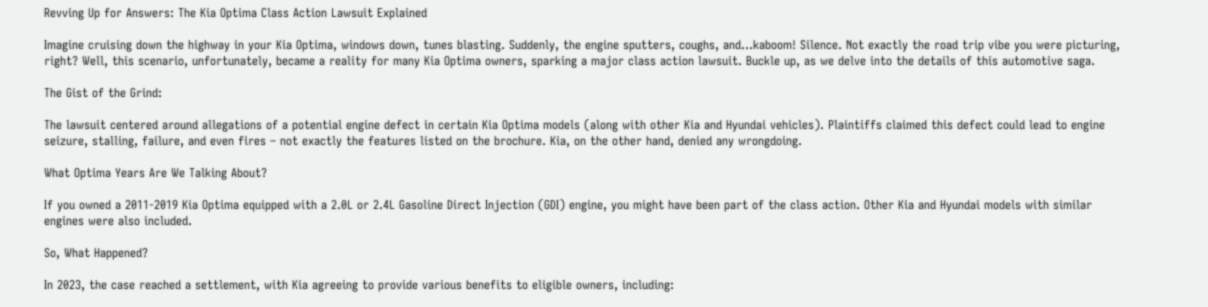Revving Up for Answers: The Kia Optima Class Action Lawsuit Explained

Imagine cruising down the highway in your Kia Optima, windows down, tunes blasting. Suddenly, the engine sputters, coughs, and…kaboom! Silence. Not exactly the road trip vibe you were picturing, right? Well, this scenario, unfortunately, became a reality for many Kia Optima owners, sparking a major class action lawsuit. Buckle up, as we delve into the details of this automotive saga.

The Gist of the Grind:

The lawsuit centered around allegations of a potential engine defect in certain Kia Optima models (along with other Kia and Hyundai vehicles). Plaintiffs claimed this defect could lead to engine seizure, stalling, failure, and even fires – not exactly the features listed on the brochure. Kia, on the other hand, denied any wrongdoing.

What Optima Years Are We Talking About?

If you owned a 2011-2019 Kia Optima equipped with a 2.0L or 2.4L Gasoline Direct Injection (GDI) engine, you might have been part of the class action. Other Kia and Hyundai models with similar engines were also included.

So, What Happened?

In 2023, the case reached a settlement, with Kia agreeing to provide various benefits to eligible owners, including: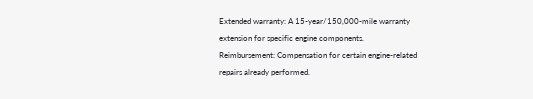Extended warranty: A 15-year/150,000-mile warranty extension for specific engine components.
Reimbursement: Compensation for certain engine-related repairs already performed.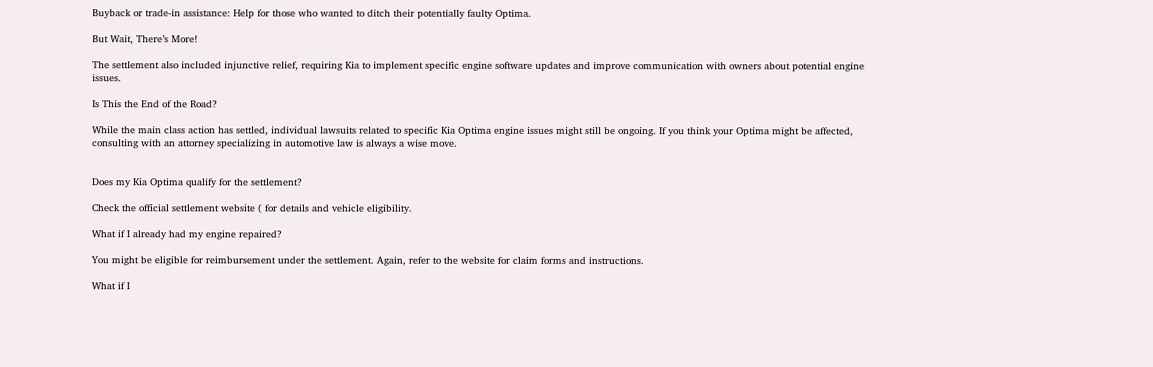Buyback or trade-in assistance: Help for those who wanted to ditch their potentially faulty Optima.

But Wait, There’s More!

The settlement also included injunctive relief, requiring Kia to implement specific engine software updates and improve communication with owners about potential engine issues.

Is This the End of the Road?

While the main class action has settled, individual lawsuits related to specific Kia Optima engine issues might still be ongoing. If you think your Optima might be affected, consulting with an attorney specializing in automotive law is always a wise move.


Does my Kia Optima qualify for the settlement?

Check the official settlement website ( for details and vehicle eligibility.

What if I already had my engine repaired?

You might be eligible for reimbursement under the settlement. Again, refer to the website for claim forms and instructions.

What if I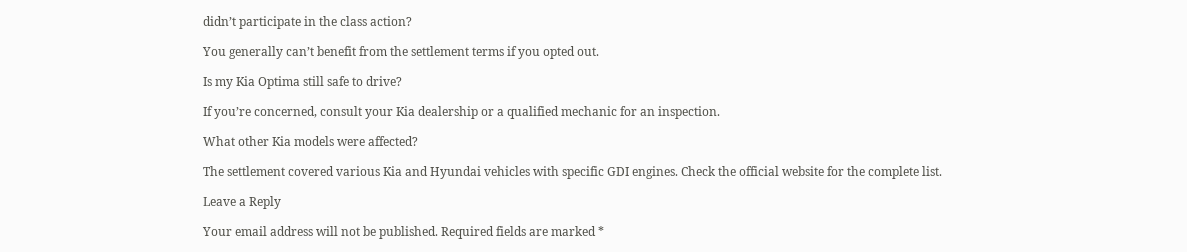didn’t participate in the class action?

You generally can’t benefit from the settlement terms if you opted out.

Is my Kia Optima still safe to drive?

If you’re concerned, consult your Kia dealership or a qualified mechanic for an inspection.

What other Kia models were affected?

The settlement covered various Kia and Hyundai vehicles with specific GDI engines. Check the official website for the complete list.

Leave a Reply

Your email address will not be published. Required fields are marked *